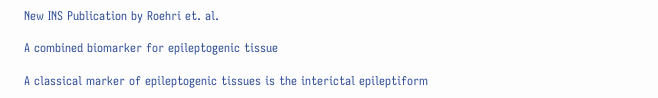New INS Publication by Roehri et. al.

A combined biomarker for epileptogenic tissue

A classical marker of epileptogenic tissues is the interictal epileptiform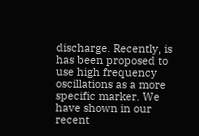discharge. Recently, is has been proposed to use high frequency oscillations as a more specific marker. We have shown in our recent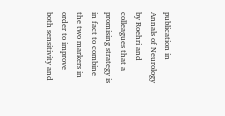publication in Annals of Neurology by Roehri and colleagues that a promising strategy is in fact to combine the two markers in order to improve both sensitivity and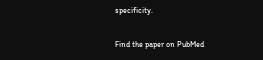specificity.

Find the paper on PubMed